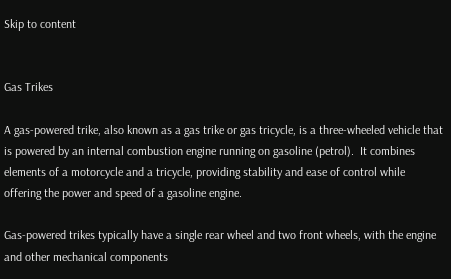Skip to content


Gas Trikes

A gas-powered trike, also known as a gas trike or gas tricycle, is a three-wheeled vehicle that is powered by an internal combustion engine running on gasoline (petrol).  It combines elements of a motorcycle and a tricycle, providing stability and ease of control while offering the power and speed of a gasoline engine.

Gas-powered trikes typically have a single rear wheel and two front wheels, with the engine and other mechanical components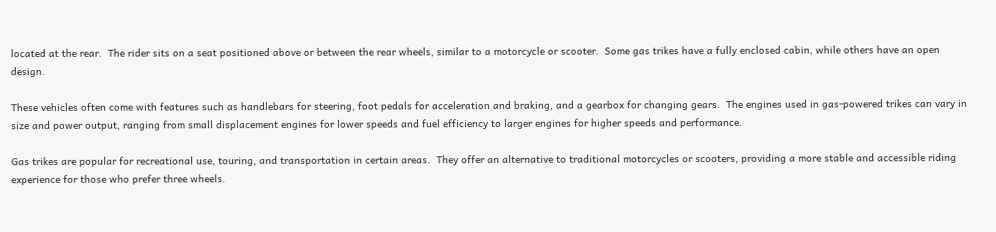located at the rear.  The rider sits on a seat positioned above or between the rear wheels, similar to a motorcycle or scooter.  Some gas trikes have a fully enclosed cabin, while others have an open design.

These vehicles often come with features such as handlebars for steering, foot pedals for acceleration and braking, and a gearbox for changing gears.  The engines used in gas-powered trikes can vary in size and power output, ranging from small displacement engines for lower speeds and fuel efficiency to larger engines for higher speeds and performance.

Gas trikes are popular for recreational use, touring, and transportation in certain areas.  They offer an alternative to traditional motorcycles or scooters, providing a more stable and accessible riding experience for those who prefer three wheels.